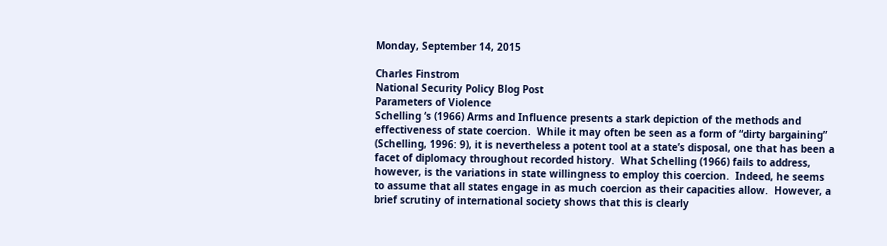Monday, September 14, 2015

Charles Finstrom
National Security Policy Blog Post
Parameters of Violence
Schelling ‘s (1966) Arms and Influence presents a stark depiction of the methods and effectiveness of state coercion.  While it may often be seen as a form of “dirty bargaining” (Schelling, 1996: 9), it is nevertheless a potent tool at a state’s disposal, one that has been a facet of diplomacy throughout recorded history.  What Schelling (1966) fails to address, however, is the variations in state willingness to employ this coercion.  Indeed, he seems to assume that all states engage in as much coercion as their capacities allow.  However, a brief scrutiny of international society shows that this is clearly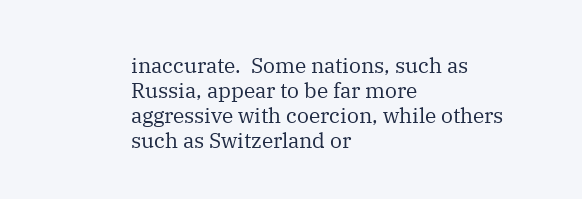inaccurate.  Some nations, such as Russia, appear to be far more aggressive with coercion, while others such as Switzerland or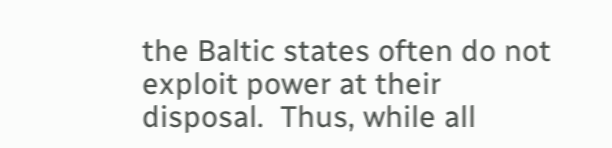the Baltic states often do not exploit power at their disposal.  Thus, while all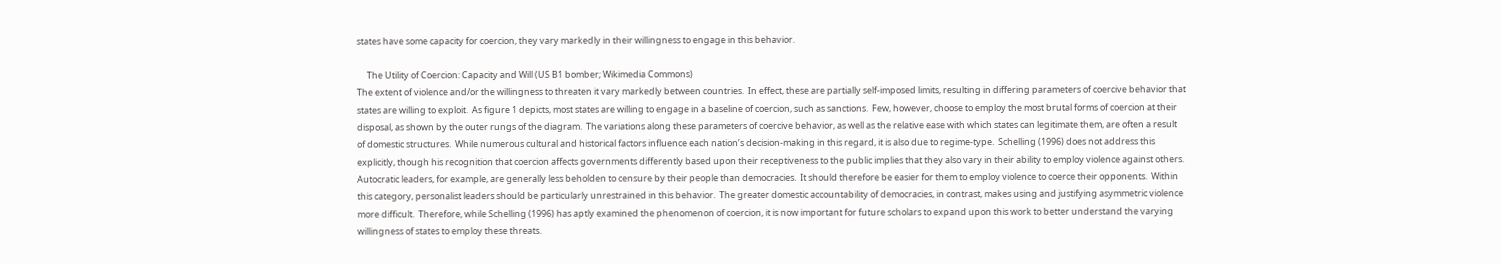states have some capacity for coercion, they vary markedly in their willingness to engage in this behavior.

     The Utility of Coercion: Capacity and Will (US B1 bomber; Wikimedia Commons)
The extent of violence and/or the willingness to threaten it vary markedly between countries.  In effect, these are partially self-imposed limits, resulting in differing parameters of coercive behavior that states are willing to exploit.  As figure 1 depicts, most states are willing to engage in a baseline of coercion, such as sanctions.  Few, however, choose to employ the most brutal forms of coercion at their disposal, as shown by the outer rungs of the diagram.  The variations along these parameters of coercive behavior, as well as the relative ease with which states can legitimate them, are often a result of domestic structures.  While numerous cultural and historical factors influence each nation’s decision-making in this regard, it is also due to regime-type.  Schelling (1996) does not address this explicitly, though his recognition that coercion affects governments differently based upon their receptiveness to the public implies that they also vary in their ability to employ violence against others.  Autocratic leaders, for example, are generally less beholden to censure by their people than democracies.  It should therefore be easier for them to employ violence to coerce their opponents.  Within this category, personalist leaders should be particularly unrestrained in this behavior.  The greater domestic accountability of democracies, in contrast, makes using and justifying asymmetric violence more difficult.  Therefore, while Schelling (1996) has aptly examined the phenomenon of coercion, it is now important for future scholars to expand upon this work to better understand the varying willingness of states to employ these threats.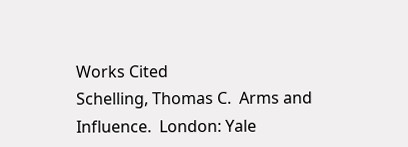Works Cited
Schelling, Thomas C.  Arms and Influence.  London: Yale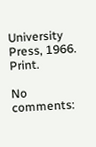University Press, 1966.  Print.

No comments: